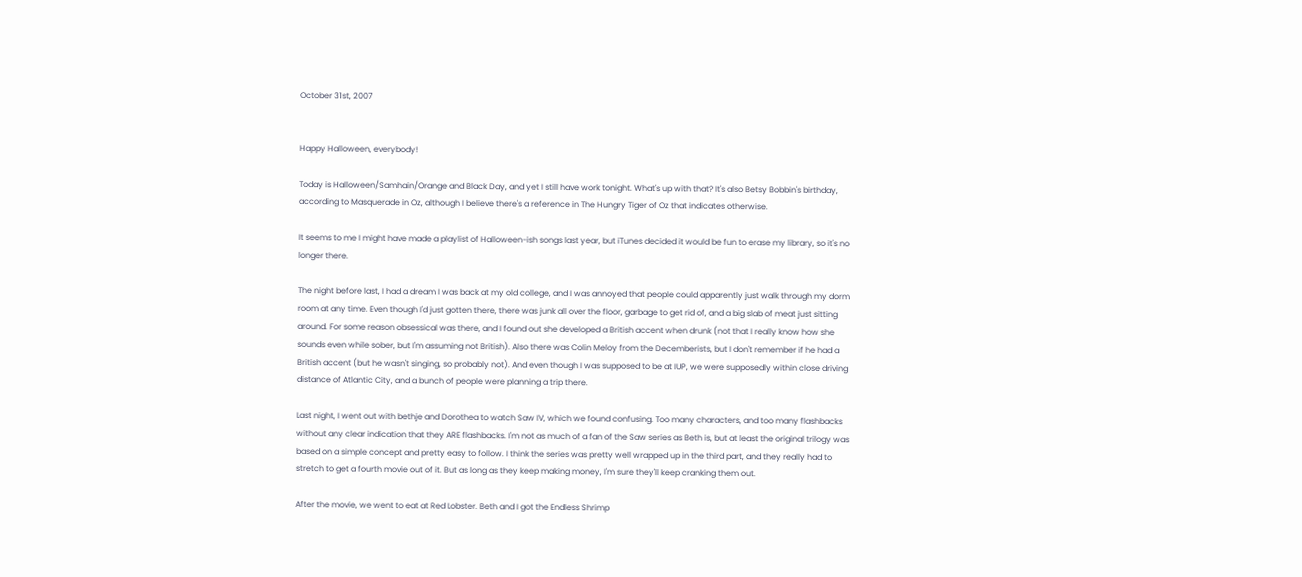October 31st, 2007


Happy Halloween, everybody!

Today is Halloween/Samhain/Orange and Black Day, and yet I still have work tonight. What's up with that? It's also Betsy Bobbin's birthday, according to Masquerade in Oz, although I believe there's a reference in The Hungry Tiger of Oz that indicates otherwise.

It seems to me I might have made a playlist of Halloween-ish songs last year, but iTunes decided it would be fun to erase my library, so it's no longer there.

The night before last, I had a dream I was back at my old college, and I was annoyed that people could apparently just walk through my dorm room at any time. Even though I'd just gotten there, there was junk all over the floor, garbage to get rid of, and a big slab of meat just sitting around. For some reason obsessical was there, and I found out she developed a British accent when drunk (not that I really know how she sounds even while sober, but I'm assuming not British). Also there was Colin Meloy from the Decemberists, but I don't remember if he had a British accent (but he wasn't singing, so probably not). And even though I was supposed to be at IUP, we were supposedly within close driving distance of Atlantic City, and a bunch of people were planning a trip there.

Last night, I went out with bethje and Dorothea to watch Saw IV, which we found confusing. Too many characters, and too many flashbacks without any clear indication that they ARE flashbacks. I'm not as much of a fan of the Saw series as Beth is, but at least the original trilogy was based on a simple concept and pretty easy to follow. I think the series was pretty well wrapped up in the third part, and they really had to stretch to get a fourth movie out of it. But as long as they keep making money, I'm sure they'll keep cranking them out.

After the movie, we went to eat at Red Lobster. Beth and I got the Endless Shrimp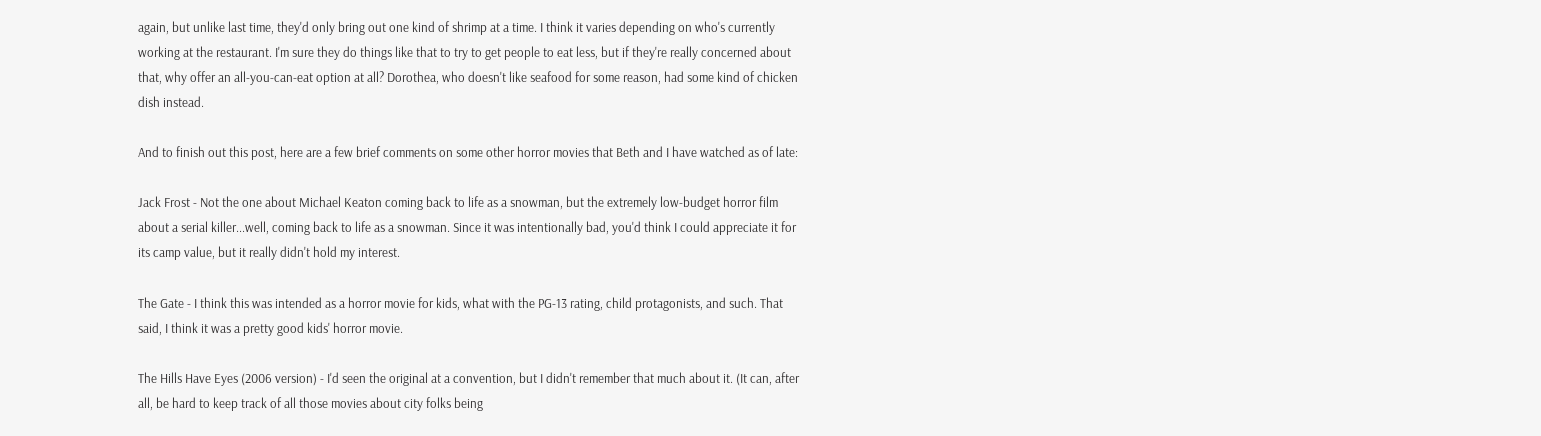again, but unlike last time, they'd only bring out one kind of shrimp at a time. I think it varies depending on who's currently working at the restaurant. I'm sure they do things like that to try to get people to eat less, but if they're really concerned about that, why offer an all-you-can-eat option at all? Dorothea, who doesn't like seafood for some reason, had some kind of chicken dish instead.

And to finish out this post, here are a few brief comments on some other horror movies that Beth and I have watched as of late:

Jack Frost - Not the one about Michael Keaton coming back to life as a snowman, but the extremely low-budget horror film about a serial killer...well, coming back to life as a snowman. Since it was intentionally bad, you'd think I could appreciate it for its camp value, but it really didn't hold my interest.

The Gate - I think this was intended as a horror movie for kids, what with the PG-13 rating, child protagonists, and such. That said, I think it was a pretty good kids' horror movie.

The Hills Have Eyes (2006 version) - I'd seen the original at a convention, but I didn't remember that much about it. (It can, after all, be hard to keep track of all those movies about city folks being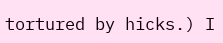tortured by hicks.) I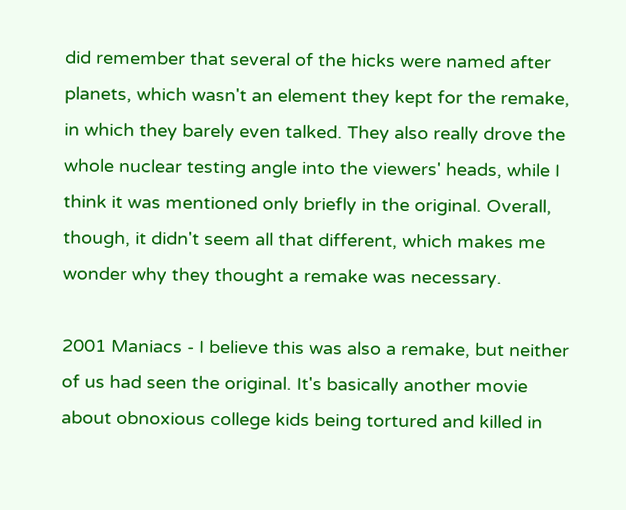did remember that several of the hicks were named after planets, which wasn't an element they kept for the remake, in which they barely even talked. They also really drove the whole nuclear testing angle into the viewers' heads, while I think it was mentioned only briefly in the original. Overall, though, it didn't seem all that different, which makes me wonder why they thought a remake was necessary.

2001 Maniacs - I believe this was also a remake, but neither of us had seen the original. It's basically another movie about obnoxious college kids being tortured and killed in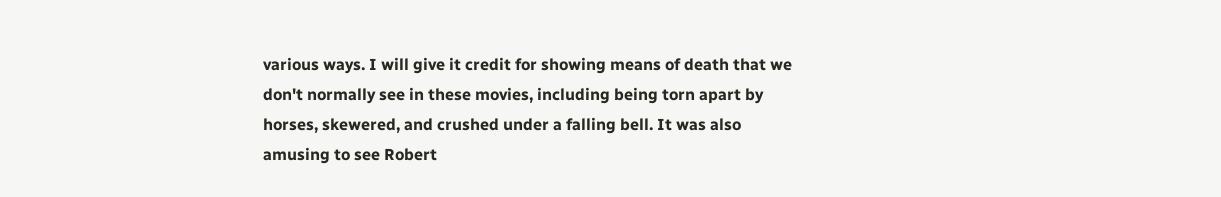various ways. I will give it credit for showing means of death that we don't normally see in these movies, including being torn apart by horses, skewered, and crushed under a falling bell. It was also amusing to see Robert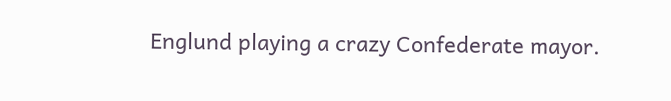Englund playing a crazy Confederate mayor.